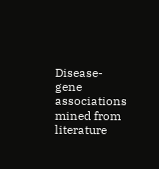Disease-gene associations mined from literature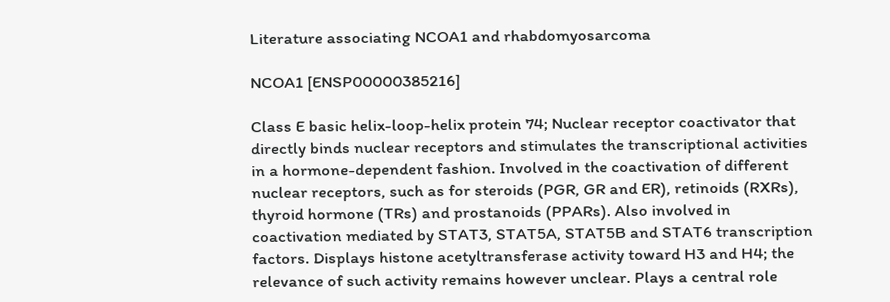Literature associating NCOA1 and rhabdomyosarcoma

NCOA1 [ENSP00000385216]

Class E basic helix-loop-helix protein 74; Nuclear receptor coactivator that directly binds nuclear receptors and stimulates the transcriptional activities in a hormone-dependent fashion. Involved in the coactivation of different nuclear receptors, such as for steroids (PGR, GR and ER), retinoids (RXRs), thyroid hormone (TRs) and prostanoids (PPARs). Also involved in coactivation mediated by STAT3, STAT5A, STAT5B and STAT6 transcription factors. Displays histone acetyltransferase activity toward H3 and H4; the relevance of such activity remains however unclear. Plays a central role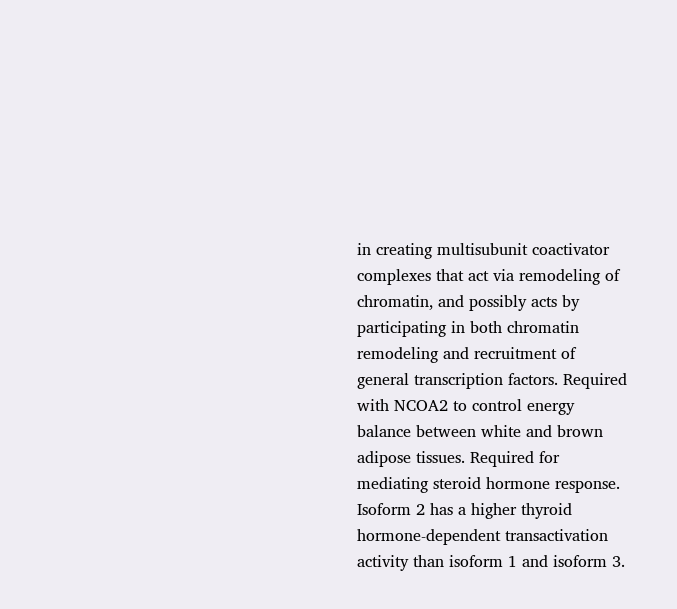in creating multisubunit coactivator complexes that act via remodeling of chromatin, and possibly acts by participating in both chromatin remodeling and recruitment of general transcription factors. Required with NCOA2 to control energy balance between white and brown adipose tissues. Required for mediating steroid hormone response. Isoform 2 has a higher thyroid hormone-dependent transactivation activity than isoform 1 and isoform 3.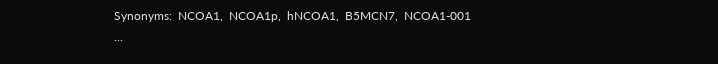Synonyms:  NCOA1,  NCOA1p,  hNCOA1,  B5MCN7,  NCOA1-001 ...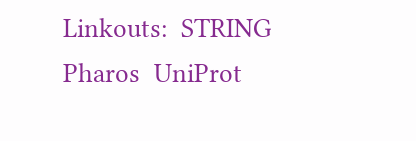Linkouts:  STRING  Pharos  UniProt